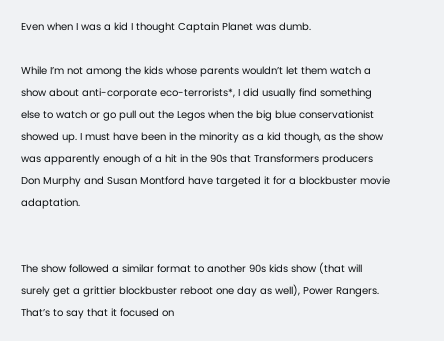Even when I was a kid I thought Captain Planet was dumb.

While I’m not among the kids whose parents wouldn’t let them watch a show about anti-corporate eco-terrorists*, I did usually find something else to watch or go pull out the Legos when the big blue conservationist showed up. I must have been in the minority as a kid though, as the show was apparently enough of a hit in the 90s that Transformers producers Don Murphy and Susan Montford have targeted it for a blockbuster movie adaptation.


The show followed a similar format to another 90s kids show (that will surely get a grittier blockbuster reboot one day as well), Power Rangers. That’s to say that it focused on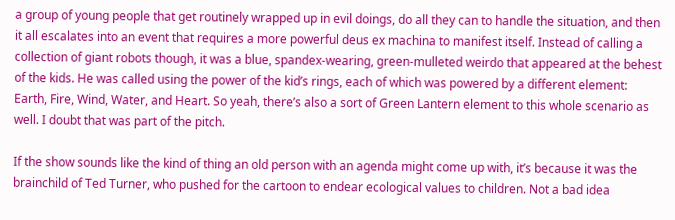a group of young people that get routinely wrapped up in evil doings, do all they can to handle the situation, and then it all escalates into an event that requires a more powerful deus ex machina to manifest itself. Instead of calling a collection of giant robots though, it was a blue, spandex-wearing, green-mulleted weirdo that appeared at the behest of the kids. He was called using the power of the kid’s rings, each of which was powered by a different element: Earth, Fire, Wind, Water, and Heart. So yeah, there’s also a sort of Green Lantern element to this whole scenario as well. I doubt that was part of the pitch.

If the show sounds like the kind of thing an old person with an agenda might come up with, it’s because it was the brainchild of Ted Turner, who pushed for the cartoon to endear ecological values to children. Not a bad idea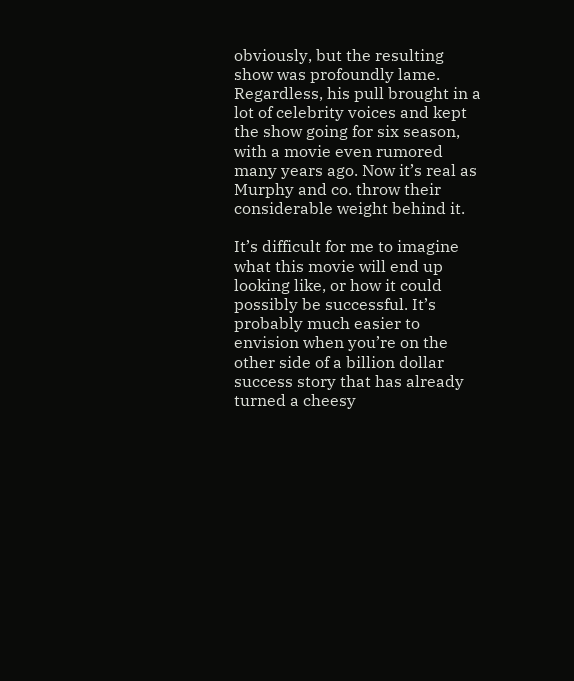obviously, but the resulting show was profoundly lame. Regardless, his pull brought in a lot of celebrity voices and kept the show going for six season, with a movie even rumored many years ago. Now it’s real as Murphy and co. throw their considerable weight behind it.

It’s difficult for me to imagine what this movie will end up looking like, or how it could possibly be successful. It’s probably much easier to envision when you’re on the other side of a billion dollar success story that has already turned a cheesy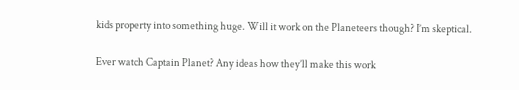kids property into something huge. Will it work on the Planeteers though? I’m skeptical.

Ever watch Captain Planet? Any ideas how they’ll make this work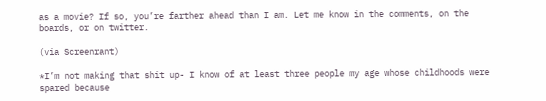as a movie? If so, you’re farther ahead than I am. Let me know in the comments, on the boards, or on twitter.

(via Screenrant)

*I’m not making that shit up- I know of at least three people my age whose childhoods were spared because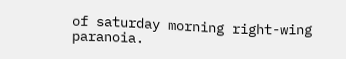of saturday morning right-wing paranoia.